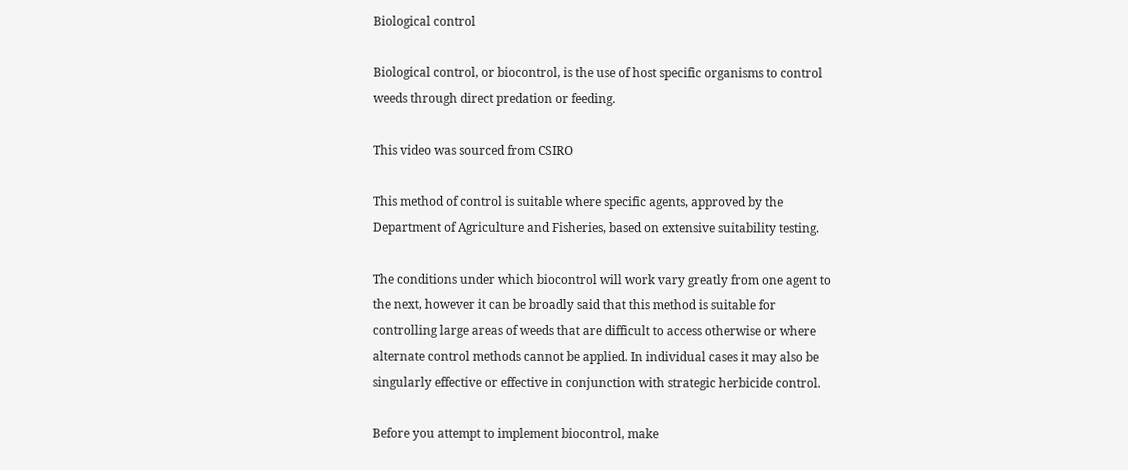Biological control

Biological control, or biocontrol, is the use of host specific organisms to control weeds through direct predation or feeding.

This video was sourced from CSIRO

This method of control is suitable where specific agents, approved by the Department of Agriculture and Fisheries, based on extensive suitability testing.

The conditions under which biocontrol will work vary greatly from one agent to the next, however it can be broadly said that this method is suitable for controlling large areas of weeds that are difficult to access otherwise or where alternate control methods cannot be applied. In individual cases it may also be singularly effective or effective in conjunction with strategic herbicide control.

Before you attempt to implement biocontrol, make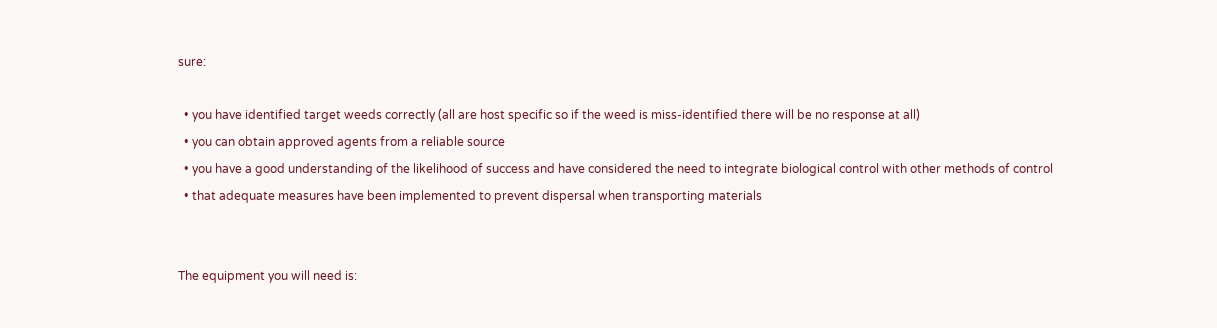sure:

  • you have identified target weeds correctly (all are host specific so if the weed is miss-identified there will be no response at all)
  • you can obtain approved agents from a reliable source
  • you have a good understanding of the likelihood of success and have considered the need to integrate biological control with other methods of control
  • that adequate measures have been implemented to prevent dispersal when transporting materials


The equipment you will need is: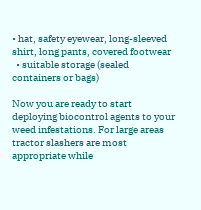• hat, safety eyewear, long-sleeved shirt, long pants, covered footwear
  • suitable storage (sealed containers or bags)

Now you are ready to start deploying biocontrol agents to your weed infestations. For large areas tractor slashers are most appropriate while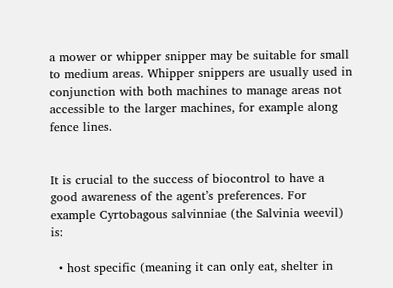a mower or whipper snipper may be suitable for small to medium areas. Whipper snippers are usually used in conjunction with both machines to manage areas not accessible to the larger machines, for example along fence lines.


It is crucial to the success of biocontrol to have a good awareness of the agent’s preferences. For example Cyrtobagous salvinniae (the Salvinia weevil) is:

  • host specific (meaning it can only eat, shelter in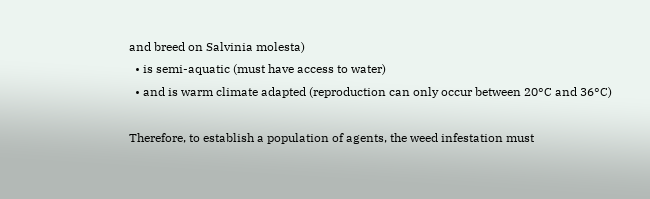and breed on Salvinia molesta)
  • is semi-aquatic (must have access to water)
  • and is warm climate adapted (reproduction can only occur between 20°C and 36°C)

Therefore, to establish a population of agents, the weed infestation must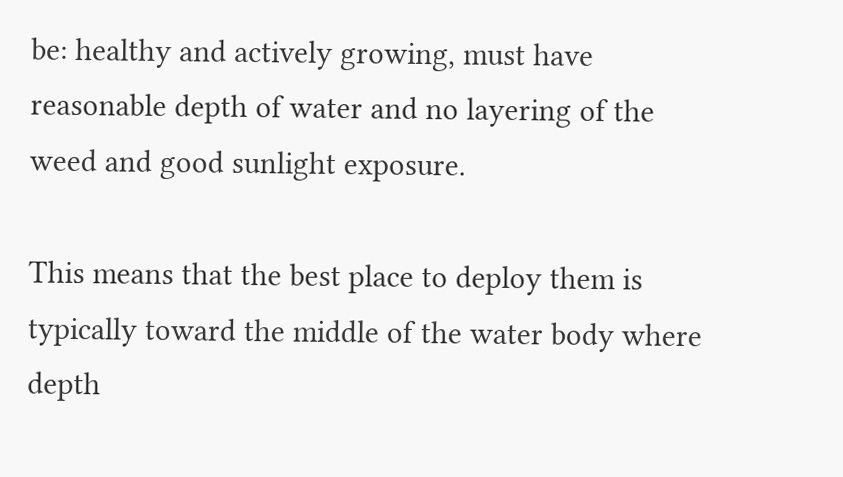be: healthy and actively growing, must have reasonable depth of water and no layering of the weed and good sunlight exposure.

This means that the best place to deploy them is typically toward the middle of the water body where depth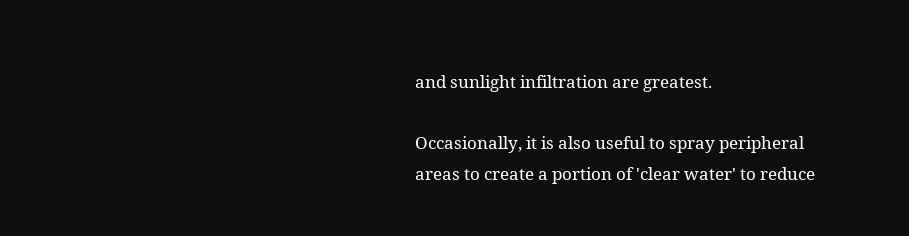and sunlight infiltration are greatest.

Occasionally, it is also useful to spray peripheral areas to create a portion of 'clear water' to reduce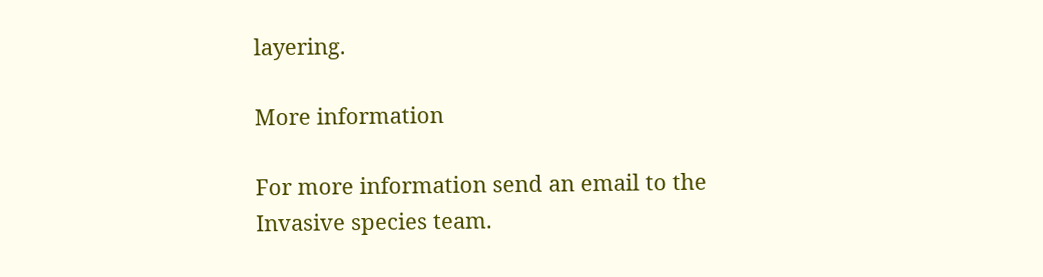layering.

More information

For more information send an email to the Invasive species team.